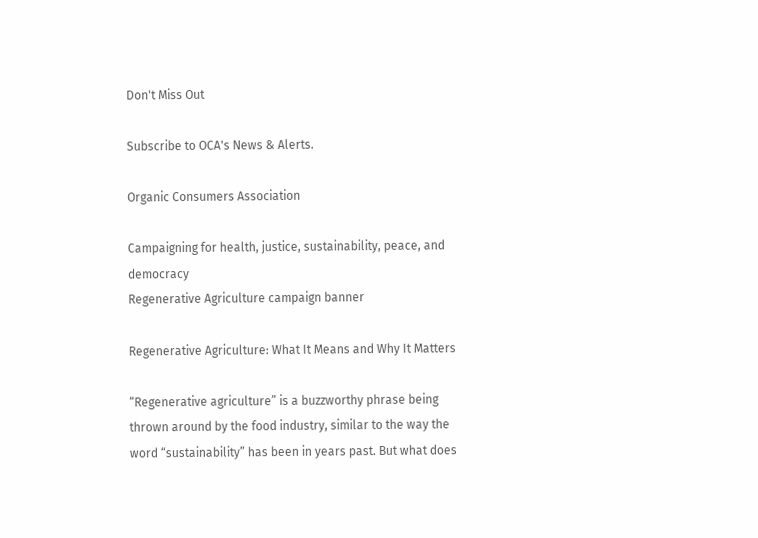Don't Miss Out

Subscribe to OCA's News & Alerts.

Organic Consumers Association

Campaigning for health, justice, sustainability, peace, and democracy
Regenerative Agriculture campaign banner

Regenerative Agriculture: What It Means and Why It Matters

“Regenerative agriculture” is a buzzworthy phrase being thrown around by the food industry, similar to the way the word “sustainability” has been in years past. But what does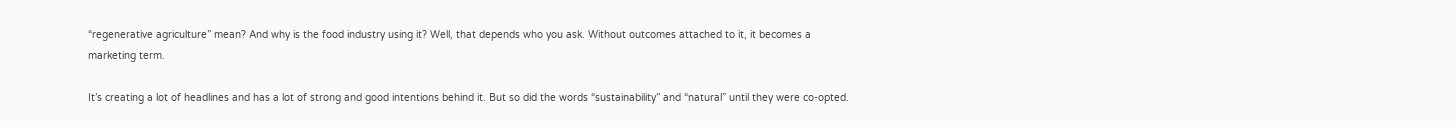“regenerative agriculture” mean? And why is the food industry using it? Well, that depends who you ask. Without outcomes attached to it, it becomes a marketing term.

It’s creating a lot of headlines and has a lot of strong and good intentions behind it. But so did the words “sustainability” and “natural” until they were co-opted.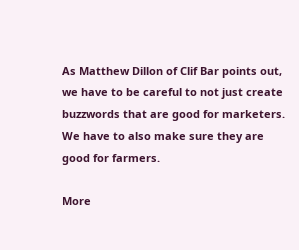As Matthew Dillon of Clif Bar points out, we have to be careful to not just create buzzwords that are good for marketers. We have to also make sure they are good for farmers.

More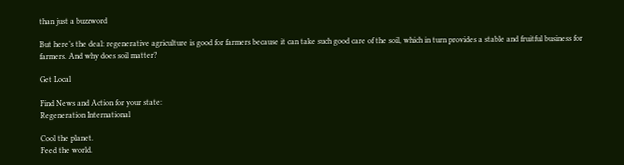than just a buzzword

But here’s the deal: regenerative agriculture is good for farmers because it can take such good care of the soil, which in turn provides a stable and fruitful business for farmers. And why does soil matter?

Get Local

Find News and Action for your state:
Regeneration International

Cool the planet.
Feed the world.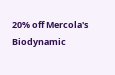20% off Mercola's Biodynamic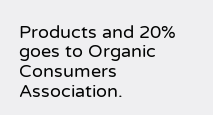Products and 20% goes to Organic Consumers Association.